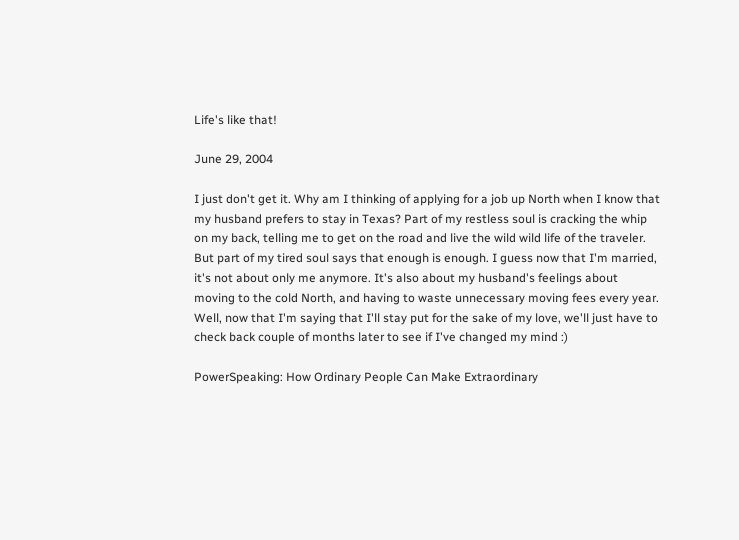Life's like that!

June 29, 2004

I just don't get it. Why am I thinking of applying for a job up North when I know that my husband prefers to stay in Texas? Part of my restless soul is cracking the whip on my back, telling me to get on the road and live the wild wild life of the traveler. But part of my tired soul says that enough is enough. I guess now that I'm married, it's not about only me anymore. It's also about my husband's feelings about moving to the cold North, and having to waste unnecessary moving fees every year. Well, now that I'm saying that I'll stay put for the sake of my love, we'll just have to check back couple of months later to see if I've changed my mind :)

PowerSpeaking: How Ordinary People Can Make Extraordinary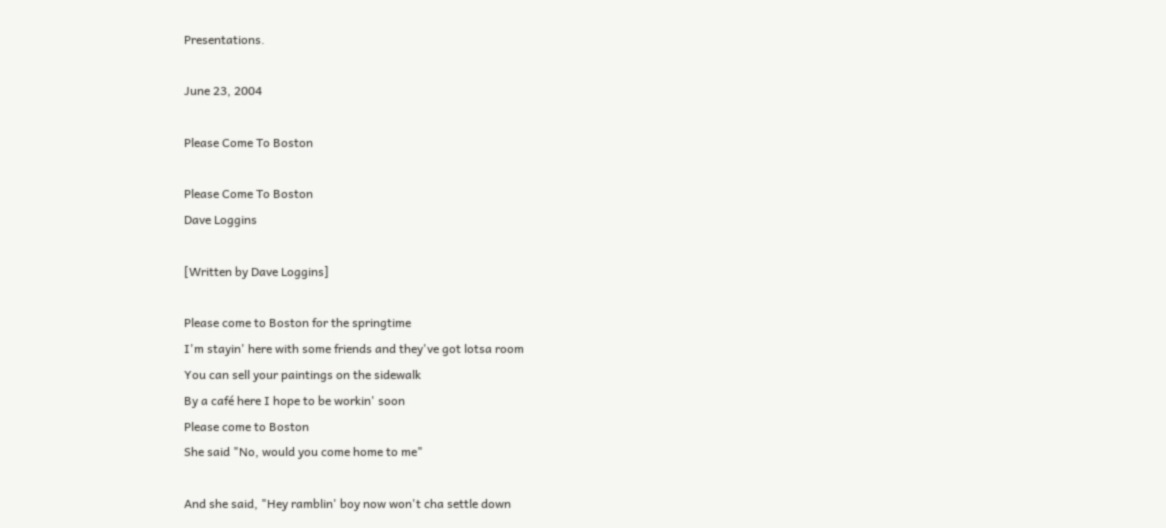Presentations.

June 23, 2004

Please Come To Boston

Please Come To Boston
Dave Loggins

[Written by Dave Loggins]

Please come to Boston for the springtime
I'm stayin' here with some friends and they've got lotsa room
You can sell your paintings on the sidewalk
By a café here I hope to be workin' soon
Please come to Boston
She said "No, would you come home to me"

And she said, "Hey ramblin' boy now won't cha settle down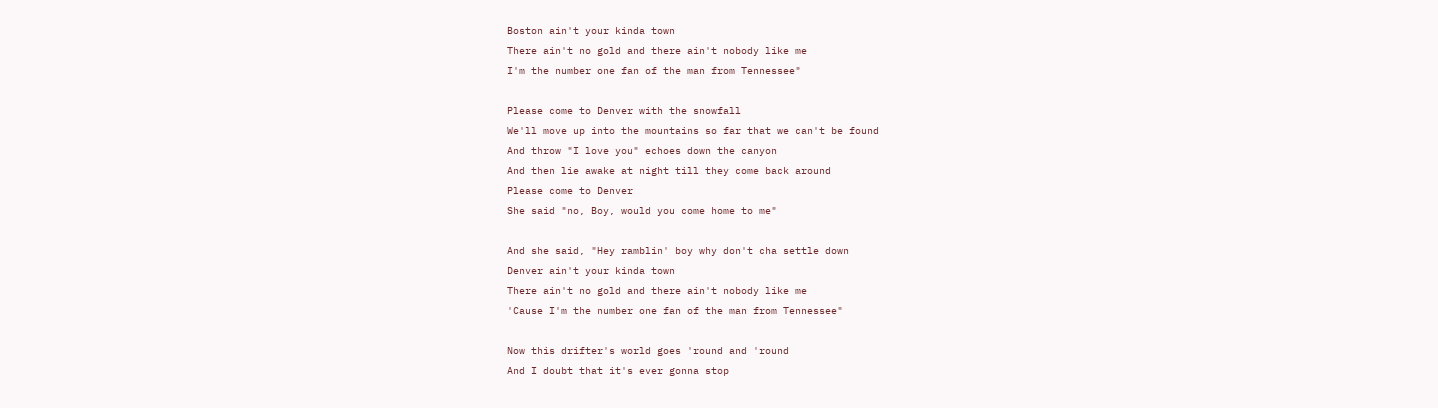Boston ain't your kinda town
There ain't no gold and there ain't nobody like me
I'm the number one fan of the man from Tennessee"

Please come to Denver with the snowfall
We'll move up into the mountains so far that we can't be found
And throw "I love you" echoes down the canyon
And then lie awake at night till they come back around
Please come to Denver
She said "no, Boy, would you come home to me"

And she said, "Hey ramblin' boy why don't cha settle down
Denver ain't your kinda town
There ain't no gold and there ain't nobody like me
'Cause I'm the number one fan of the man from Tennessee"

Now this drifter's world goes 'round and 'round
And I doubt that it's ever gonna stop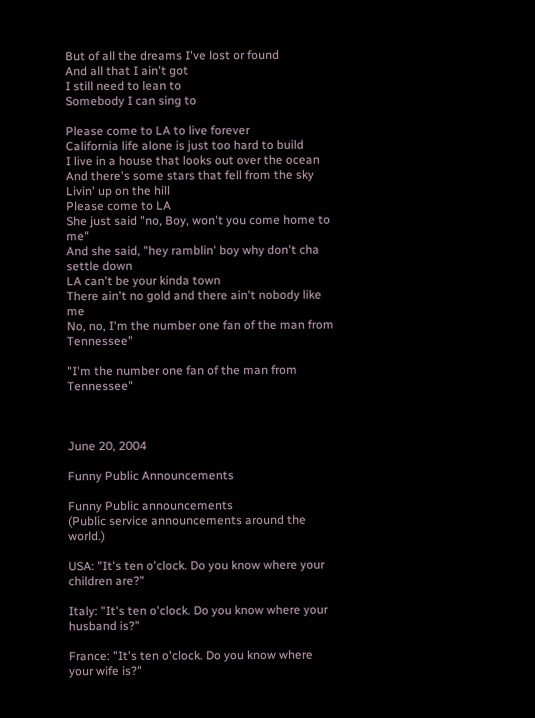But of all the dreams I've lost or found
And all that I ain't got
I still need to lean to
Somebody I can sing to

Please come to LA to live forever
California life alone is just too hard to build
I live in a house that looks out over the ocean
And there's some stars that fell from the sky
Livin' up on the hill
Please come to LA
She just said "no, Boy, won't you come home to me"
And she said, "hey ramblin' boy why don't cha settle down
LA can't be your kinda town
There ain't no gold and there ain't nobody like me
No, no, I'm the number one fan of the man from Tennessee"

"I'm the number one fan of the man from Tennessee"



June 20, 2004

Funny Public Announcements

Funny Public announcements
(Public service announcements around the world.)

USA: "It's ten o'clock. Do you know where your children are?"

Italy: "It's ten o'clock. Do you know where your husband is?"

France: "It's ten o'clock. Do you know where your wife is?"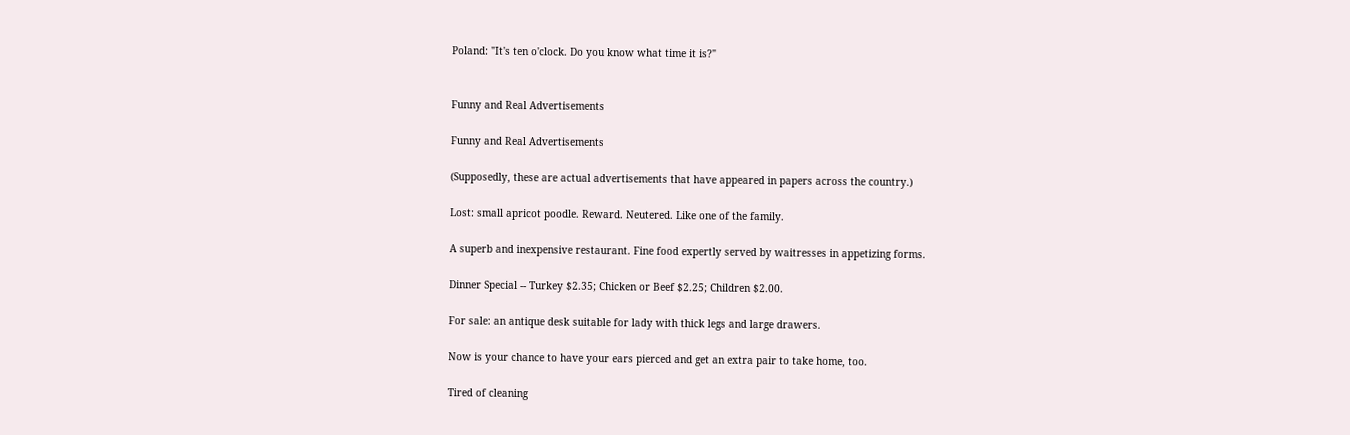Poland: "It's ten o'clock. Do you know what time it is?"


Funny and Real Advertisements

Funny and Real Advertisements

(Supposedly, these are actual advertisements that have appeared in papers across the country.)

Lost: small apricot poodle. Reward. Neutered. Like one of the family.

A superb and inexpensive restaurant. Fine food expertly served by waitresses in appetizing forms.

Dinner Special -- Turkey $2.35; Chicken or Beef $2.25; Children $2.00.

For sale: an antique desk suitable for lady with thick legs and large drawers.

Now is your chance to have your ears pierced and get an extra pair to take home, too.

Tired of cleaning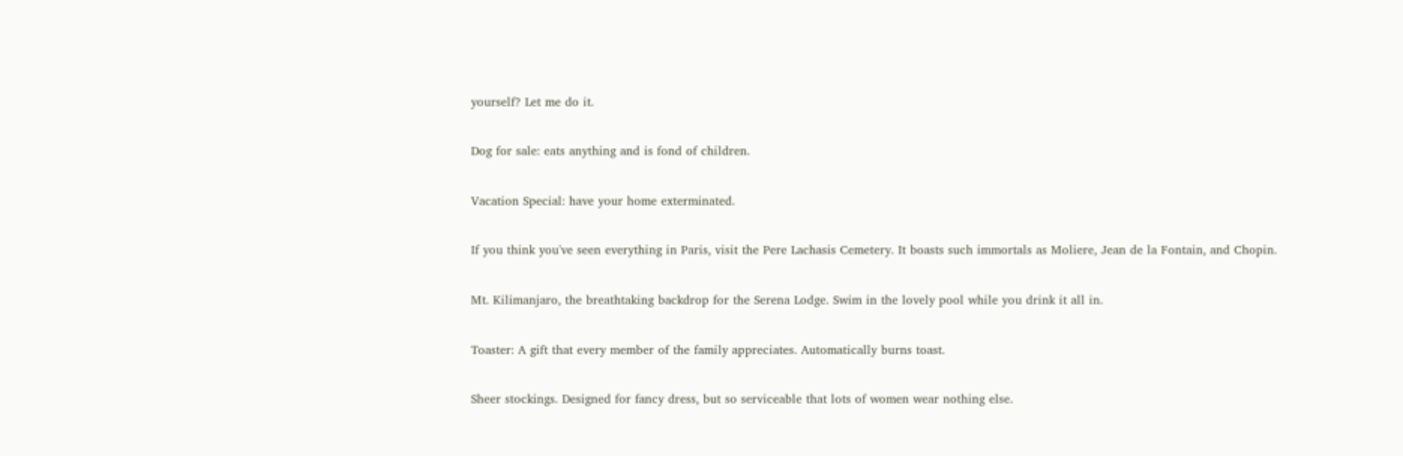yourself? Let me do it.

Dog for sale: eats anything and is fond of children.

Vacation Special: have your home exterminated.

If you think you've seen everything in Paris, visit the Pere Lachasis Cemetery. It boasts such immortals as Moliere, Jean de la Fontain, and Chopin.

Mt. Kilimanjaro, the breathtaking backdrop for the Serena Lodge. Swim in the lovely pool while you drink it all in.

Toaster: A gift that every member of the family appreciates. Automatically burns toast.

Sheer stockings. Designed for fancy dress, but so serviceable that lots of women wear nothing else.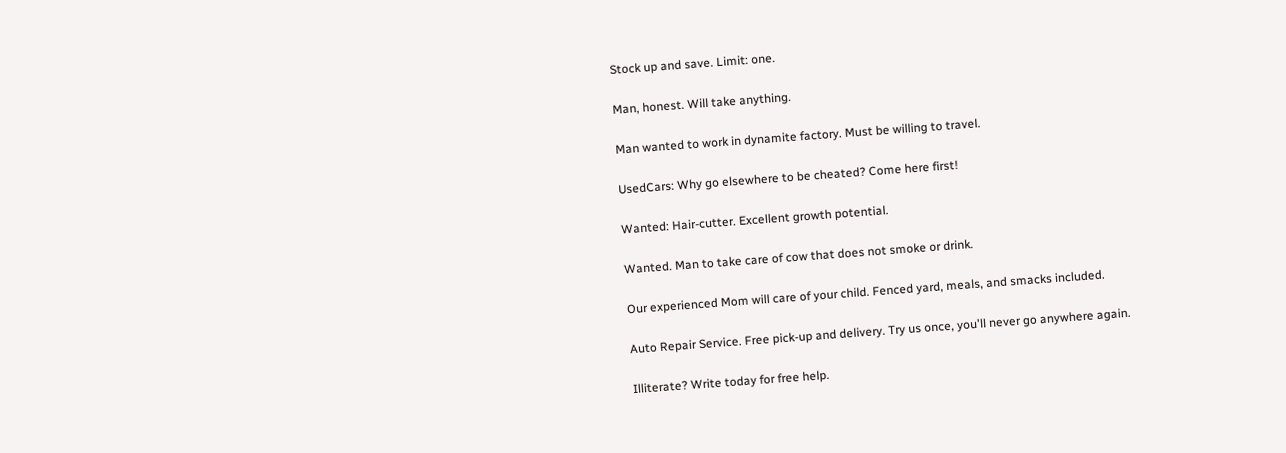Stock up and save. Limit: one.

Man, honest. Will take anything.

Man wanted to work in dynamite factory. Must be willing to travel.

UsedCars: Why go elsewhere to be cheated? Come here first!

Wanted: Hair-cutter. Excellent growth potential.

Wanted. Man to take care of cow that does not smoke or drink.

Our experienced Mom will care of your child. Fenced yard, meals, and smacks included.

Auto Repair Service. Free pick-up and delivery. Try us once, you'll never go anywhere again.

Illiterate? Write today for free help.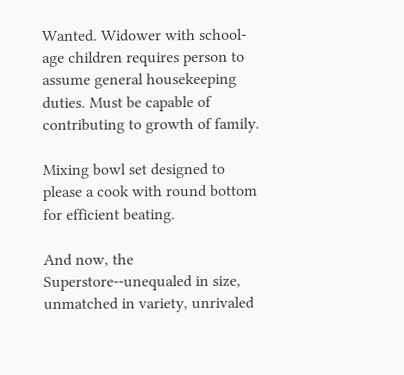Wanted. Widower with school-age children requires person to assume general housekeeping duties. Must be capable of contributing to growth of family.

Mixing bowl set designed to please a cook with round bottom for efficient beating.

And now, the Superstore--unequaled in size, unmatched in variety, unrivaled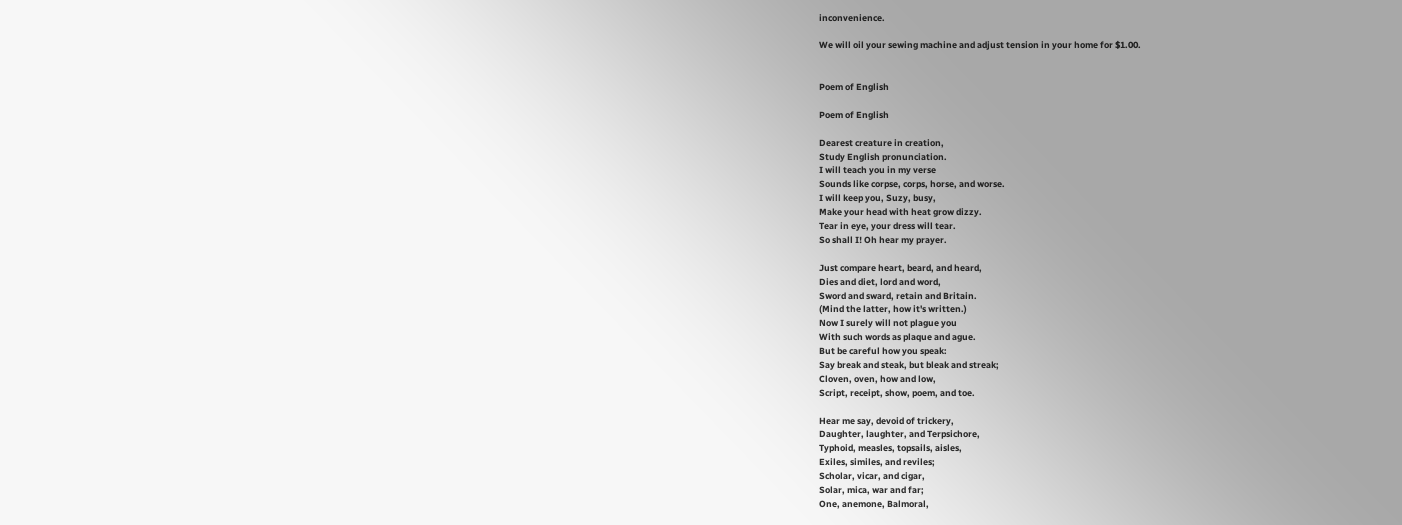inconvenience.

We will oil your sewing machine and adjust tension in your home for $1.00.


Poem of English

Poem of English

Dearest creature in creation,
Study English pronunciation.
I will teach you in my verse
Sounds like corpse, corps, horse, and worse.
I will keep you, Suzy, busy,
Make your head with heat grow dizzy.
Tear in eye, your dress will tear.
So shall I! Oh hear my prayer.

Just compare heart, beard, and heard,
Dies and diet, lord and word,
Sword and sward, retain and Britain.
(Mind the latter, how it's written.)
Now I surely will not plague you
With such words as plaque and ague.
But be careful how you speak:
Say break and steak, but bleak and streak;
Cloven, oven, how and low,
Script, receipt, show, poem, and toe.

Hear me say, devoid of trickery,
Daughter, laughter, and Terpsichore,
Typhoid, measles, topsails, aisles,
Exiles, similes, and reviles;
Scholar, vicar, and cigar,
Solar, mica, war and far;
One, anemone, Balmoral,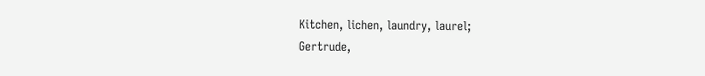Kitchen, lichen, laundry, laurel;
Gertrude,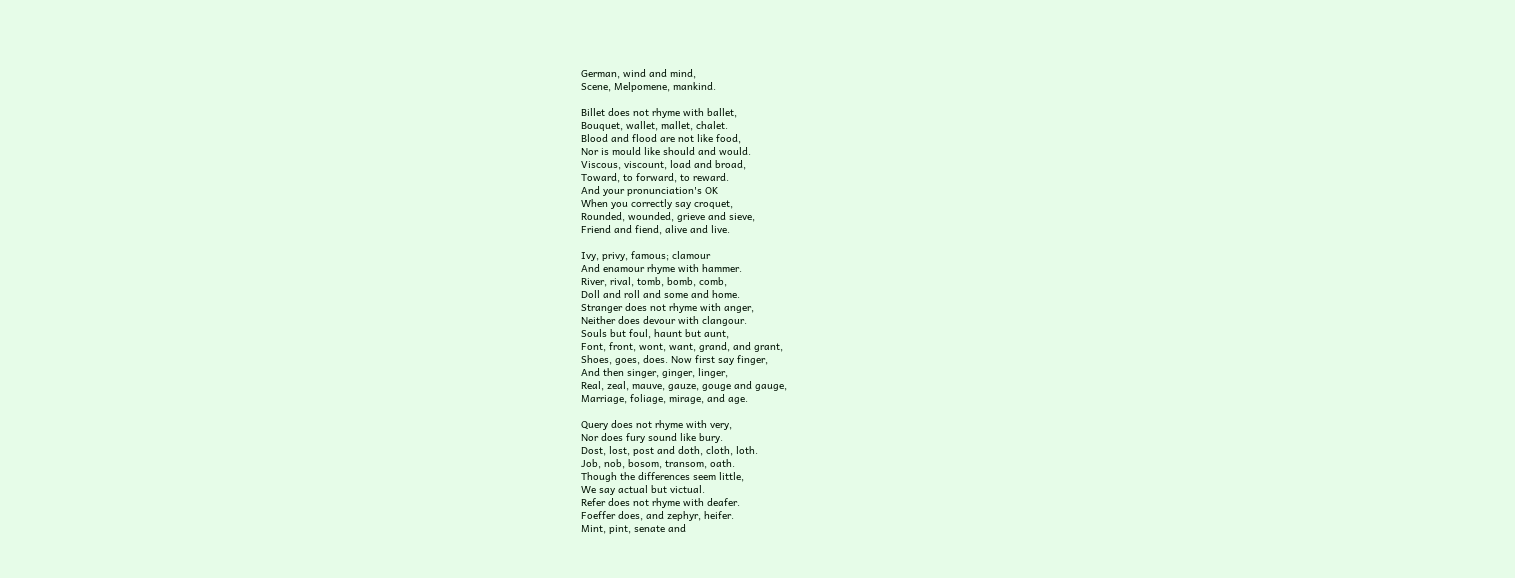German, wind and mind,
Scene, Melpomene, mankind.

Billet does not rhyme with ballet,
Bouquet, wallet, mallet, chalet.
Blood and flood are not like food,
Nor is mould like should and would.
Viscous, viscount, load and broad,
Toward, to forward, to reward.
And your pronunciation's OK
When you correctly say croquet,
Rounded, wounded, grieve and sieve,
Friend and fiend, alive and live.

Ivy, privy, famous; clamour
And enamour rhyme with hammer.
River, rival, tomb, bomb, comb,
Doll and roll and some and home.
Stranger does not rhyme with anger,
Neither does devour with clangour.
Souls but foul, haunt but aunt,
Font, front, wont, want, grand, and grant,
Shoes, goes, does. Now first say finger,
And then singer, ginger, linger,
Real, zeal, mauve, gauze, gouge and gauge,
Marriage, foliage, mirage, and age.

Query does not rhyme with very,
Nor does fury sound like bury.
Dost, lost, post and doth, cloth, loth.
Job, nob, bosom, transom, oath.
Though the differences seem little,
We say actual but victual.
Refer does not rhyme with deafer.
Foeffer does, and zephyr, heifer.
Mint, pint, senate and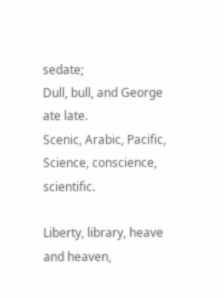sedate;
Dull, bull, and George ate late.
Scenic, Arabic, Pacific,
Science, conscience, scientific.

Liberty, library, heave and heaven,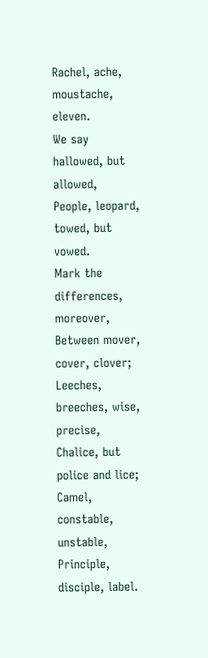Rachel, ache, moustache, eleven.
We say hallowed, but allowed,
People, leopard, towed, but vowed.
Mark the differences, moreover,
Between mover, cover, clover;
Leeches, breeches, wise, precise,
Chalice, but police and lice;
Camel, constable, unstable,
Principle, disciple, label.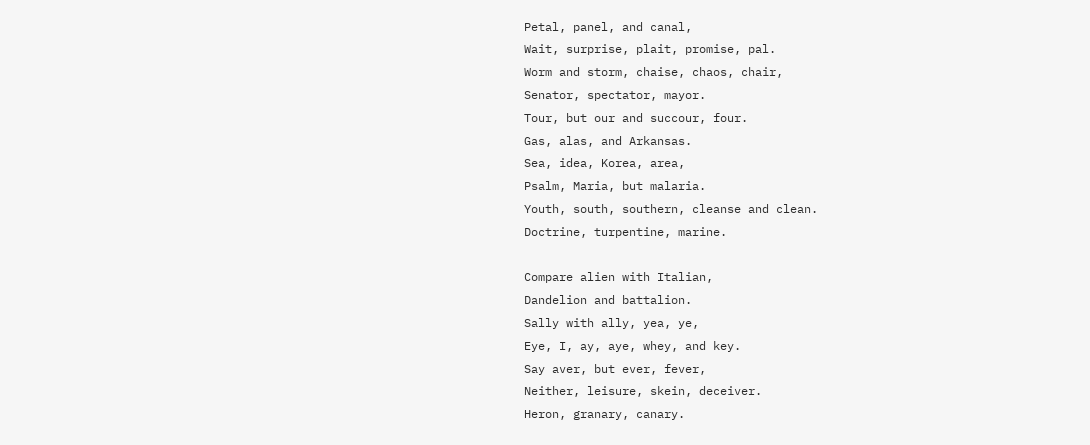Petal, panel, and canal,
Wait, surprise, plait, promise, pal.
Worm and storm, chaise, chaos, chair,
Senator, spectator, mayor.
Tour, but our and succour, four.
Gas, alas, and Arkansas.
Sea, idea, Korea, area,
Psalm, Maria, but malaria.
Youth, south, southern, cleanse and clean.
Doctrine, turpentine, marine.

Compare alien with Italian,
Dandelion and battalion.
Sally with ally, yea, ye,
Eye, I, ay, aye, whey, and key.
Say aver, but ever, fever,
Neither, leisure, skein, deceiver.
Heron, granary, canary.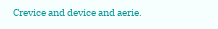Crevice and device and aerie.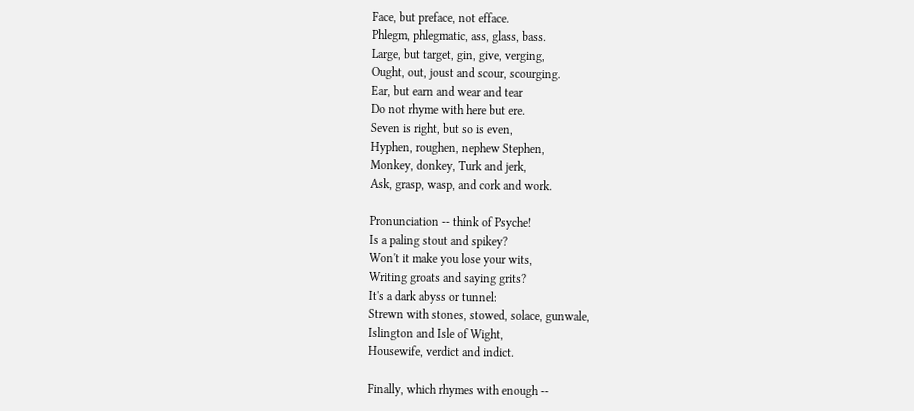Face, but preface, not efface.
Phlegm, phlegmatic, ass, glass, bass.
Large, but target, gin, give, verging,
Ought, out, joust and scour, scourging.
Ear, but earn and wear and tear
Do not rhyme with here but ere.
Seven is right, but so is even,
Hyphen, roughen, nephew Stephen,
Monkey, donkey, Turk and jerk,
Ask, grasp, wasp, and cork and work.

Pronunciation -- think of Psyche!
Is a paling stout and spikey?
Won't it make you lose your wits,
Writing groats and saying grits?
It's a dark abyss or tunnel:
Strewn with stones, stowed, solace, gunwale,
Islington and Isle of Wight,
Housewife, verdict and indict.

Finally, which rhymes with enough --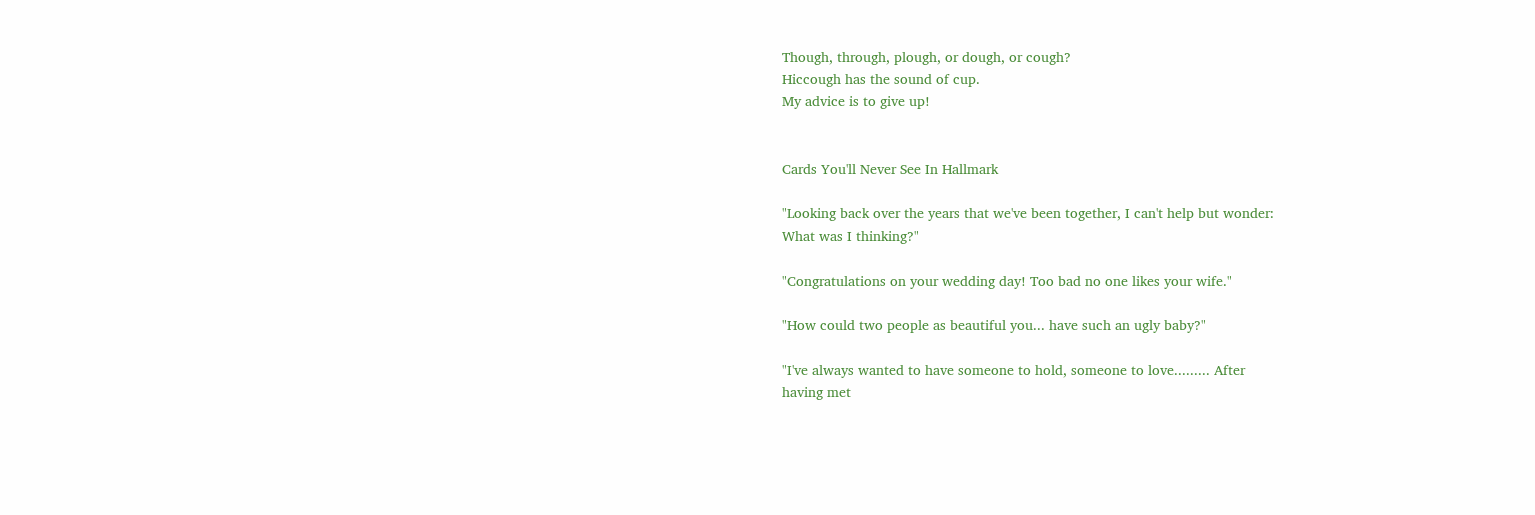Though, through, plough, or dough, or cough?
Hiccough has the sound of cup.
My advice is to give up!


Cards You'll Never See In Hallmark

"Looking back over the years that we've been together, I can't help but wonder:
What was I thinking?"

"Congratulations on your wedding day! Too bad no one likes your wife."

"How could two people as beautiful you... have such an ugly baby?"

"I've always wanted to have someone to hold, someone to love......... After
having met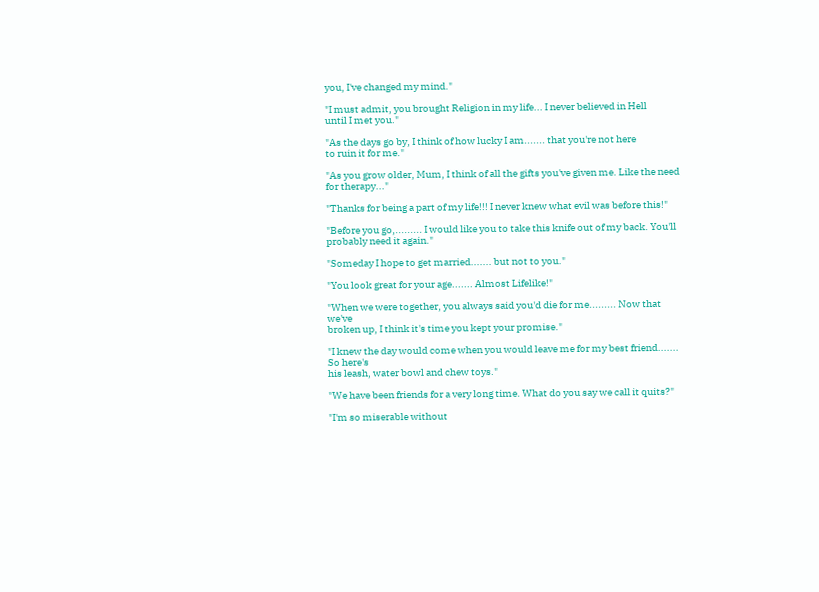you, I've changed my mind."

"I must admit, you brought Religion in my life... I never believed in Hell
until I met you."

"As the days go by, I think of how lucky I am....... that you're not here
to ruin it for me."

"As you grow older, Mum, I think of all the gifts you've given me. Like the need
for therapy..."

"Thanks for being a part of my life!!! I never knew what evil was before this!"

"Before you go,......... I would like you to take this knife out of my back. You'll probably need it again."

"Someday I hope to get married....... but not to you."

"You look great for your age....... Almost Lifelike!"

"When we were together, you always said you'd die for me......... Now that we've
broken up, I think it's time you kept your promise."

"I knew the day would come when you would leave me for my best friend....... So here's
his leash, water bowl and chew toys."

"We have been friends for a very long time. What do you say we call it quits?"

"I'm so miserable without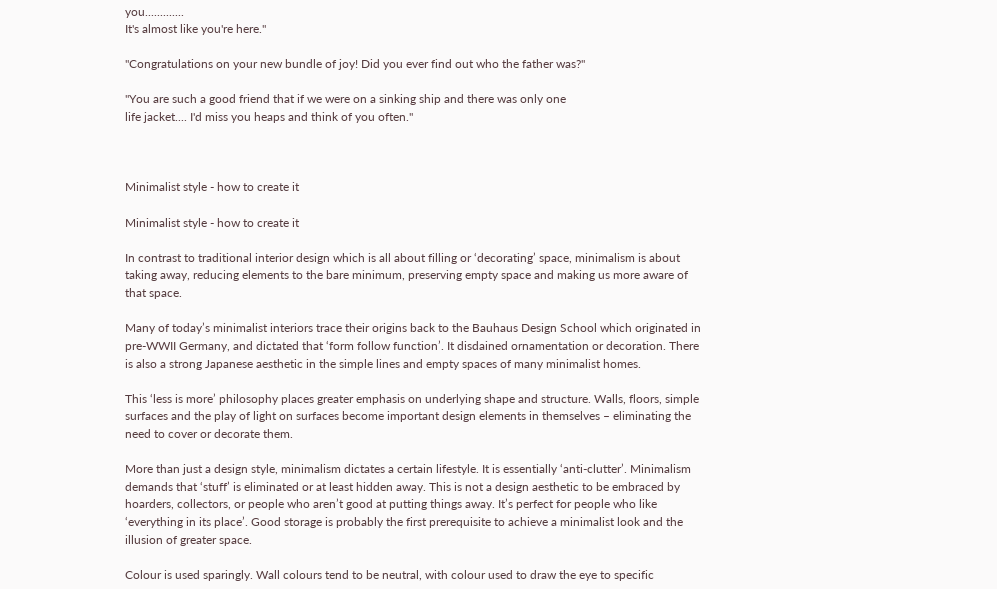you.............
It's almost like you're here."

"Congratulations on your new bundle of joy! Did you ever find out who the father was?"

"You are such a good friend that if we were on a sinking ship and there was only one
life jacket.... I'd miss you heaps and think of you often."



Minimalist style - how to create it

Minimalist style - how to create it

In contrast to traditional interior design which is all about filling or ‘decorating’ space, minimalism is about taking away, reducing elements to the bare minimum, preserving empty space and making us more aware of that space.

Many of today’s minimalist interiors trace their origins back to the Bauhaus Design School which originated in pre-WWII Germany, and dictated that ‘form follow function’. It disdained ornamentation or decoration. There is also a strong Japanese aesthetic in the simple lines and empty spaces of many minimalist homes.

This ‘less is more’ philosophy places greater emphasis on underlying shape and structure. Walls, floors, simple surfaces and the play of light on surfaces become important design elements in themselves – eliminating the need to cover or decorate them.

More than just a design style, minimalism dictates a certain lifestyle. It is essentially ‘anti-clutter’. Minimalism demands that ‘stuff’ is eliminated or at least hidden away. This is not a design aesthetic to be embraced by hoarders, collectors, or people who aren’t good at putting things away. It’s perfect for people who like ‘everything in its place’. Good storage is probably the first prerequisite to achieve a minimalist look and the illusion of greater space.

Colour is used sparingly. Wall colours tend to be neutral, with colour used to draw the eye to specific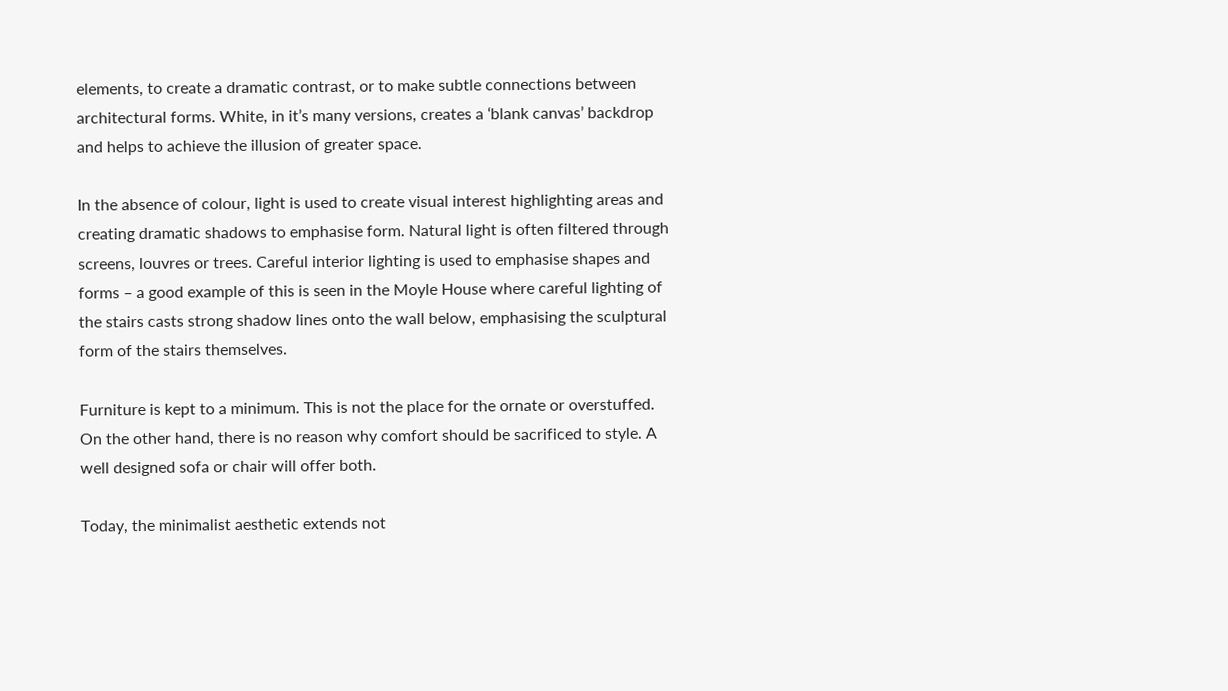elements, to create a dramatic contrast, or to make subtle connections between architectural forms. White, in it’s many versions, creates a ‘blank canvas’ backdrop and helps to achieve the illusion of greater space.

In the absence of colour, light is used to create visual interest highlighting areas and creating dramatic shadows to emphasise form. Natural light is often filtered through screens, louvres or trees. Careful interior lighting is used to emphasise shapes and forms – a good example of this is seen in the Moyle House where careful lighting of the stairs casts strong shadow lines onto the wall below, emphasising the sculptural form of the stairs themselves.

Furniture is kept to a minimum. This is not the place for the ornate or overstuffed. On the other hand, there is no reason why comfort should be sacrificed to style. A well designed sofa or chair will offer both.

Today, the minimalist aesthetic extends not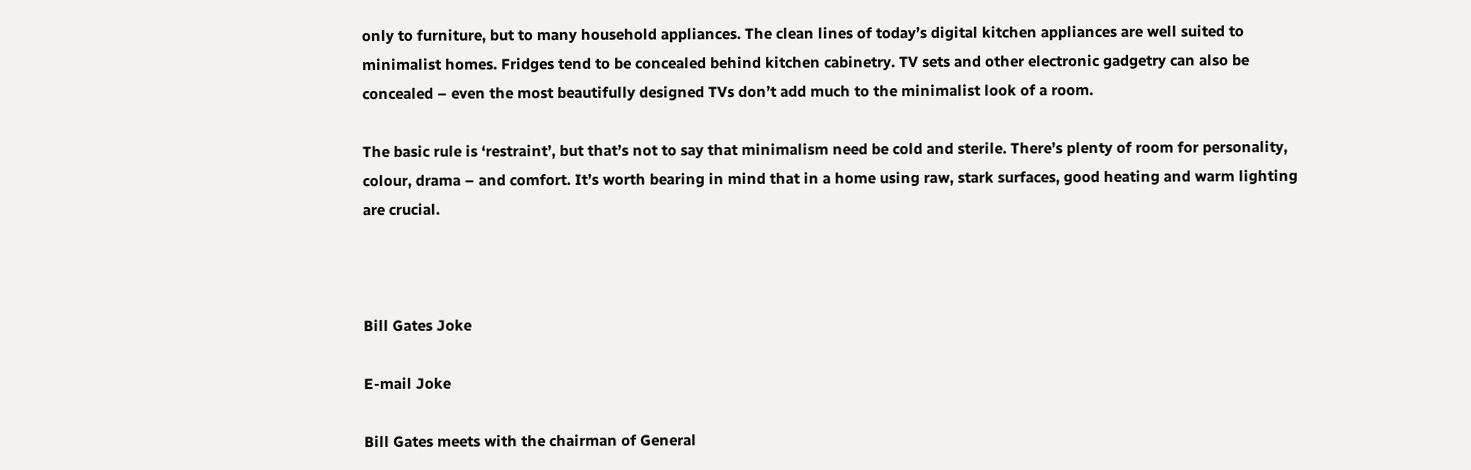only to furniture, but to many household appliances. The clean lines of today’s digital kitchen appliances are well suited to minimalist homes. Fridges tend to be concealed behind kitchen cabinetry. TV sets and other electronic gadgetry can also be concealed – even the most beautifully designed TVs don’t add much to the minimalist look of a room.

The basic rule is ‘restraint’, but that’s not to say that minimalism need be cold and sterile. There’s plenty of room for personality, colour, drama – and comfort. It’s worth bearing in mind that in a home using raw, stark surfaces, good heating and warm lighting are crucial.



Bill Gates Joke

E-mail Joke

Bill Gates meets with the chairman of General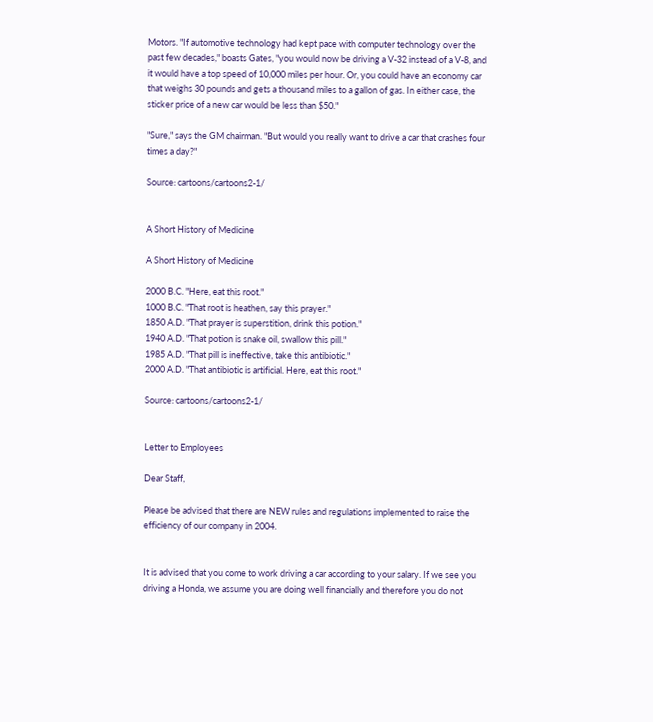Motors. "If automotive technology had kept pace with computer technology over the past few decades," boasts Gates, "you would now be driving a V-32 instead of a V-8, and it would have a top speed of 10,000 miles per hour. Or, you could have an economy car that weighs 30 pounds and gets a thousand miles to a gallon of gas. In either case, the sticker price of a new car would be less than $50."

"Sure," says the GM chairman. "But would you really want to drive a car that crashes four times a day?"

Source: cartoons/cartoons2-1/


A Short History of Medicine

A Short History of Medicine

2000 B.C. "Here, eat this root."
1000 B.C. "That root is heathen, say this prayer."
1850 A.D. "That prayer is superstition, drink this potion."
1940 A.D. "That potion is snake oil, swallow this pill."
1985 A.D. "That pill is ineffective, take this antibiotic."
2000 A.D. "That antibiotic is artificial. Here, eat this root."

Source: cartoons/cartoons2-1/


Letter to Employees

Dear Staff,

Please be advised that there are NEW rules and regulations implemented to raise the efficiency of our company in 2004.


It is advised that you come to work driving a car according to your salary. If we see you driving a Honda, we assume you are doing well financially and therefore you do not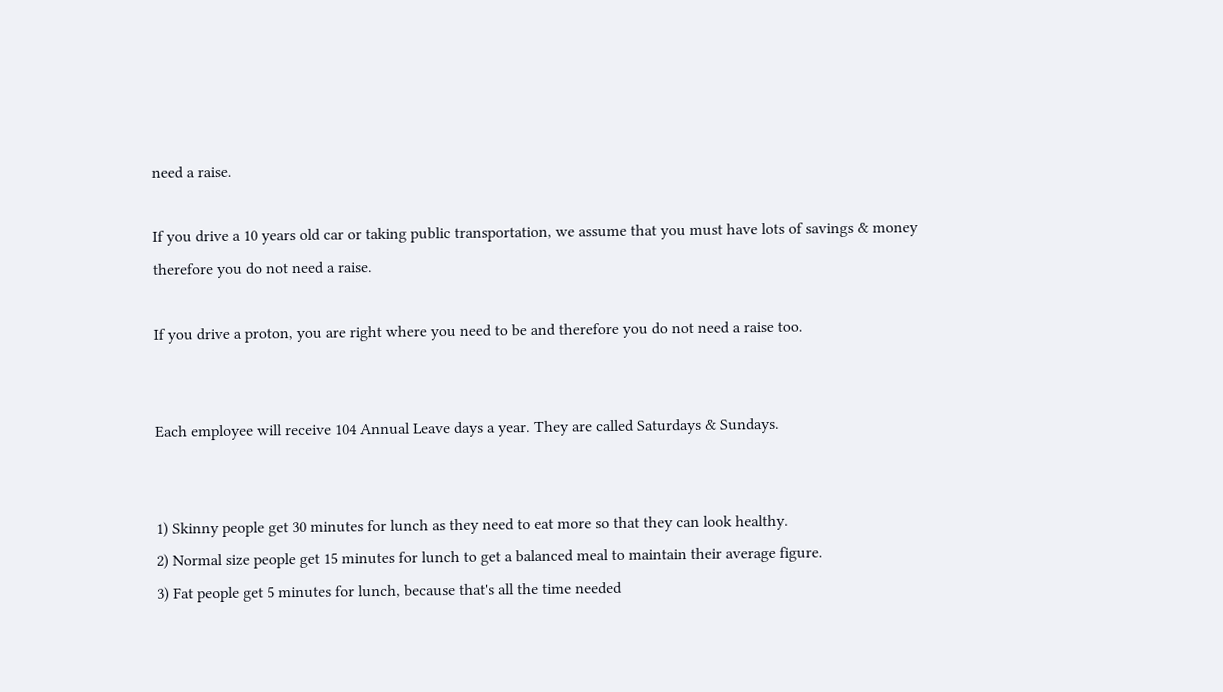need a raise.

If you drive a 10 years old car or taking public transportation, we assume that you must have lots of savings & money therefore you do not need a raise.

If you drive a proton, you are right where you need to be and therefore you do not need a raise too.


Each employee will receive 104 Annual Leave days a year. They are called Saturdays & Sundays.


1) Skinny people get 30 minutes for lunch as they need to eat more so that they can look healthy.
2) Normal size people get 15 minutes for lunch to get a balanced meal to maintain their average figure.
3) Fat people get 5 minutes for lunch, because that's all the time needed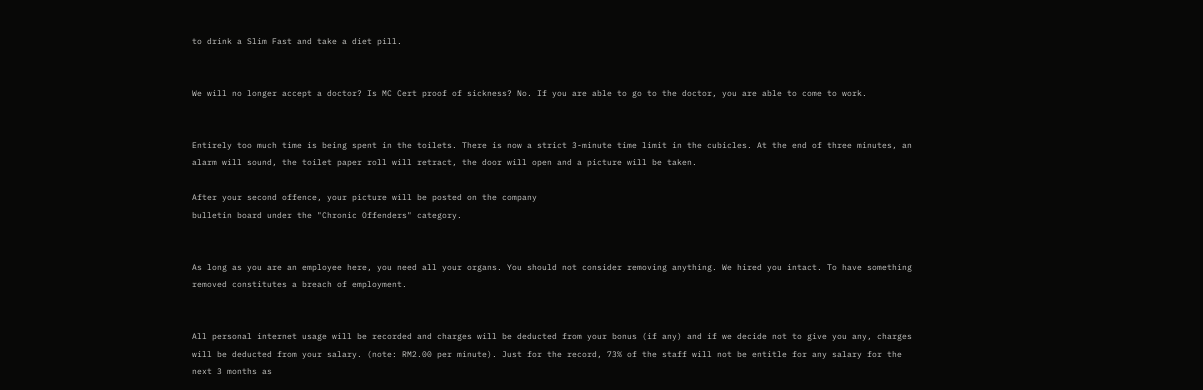to drink a Slim Fast and take a diet pill.


We will no longer accept a doctor? Is MC Cert proof of sickness? No. If you are able to go to the doctor, you are able to come to work.


Entirely too much time is being spent in the toilets. There is now a strict 3-minute time limit in the cubicles. At the end of three minutes, an alarm will sound, the toilet paper roll will retract, the door will open and a picture will be taken.

After your second offence, your picture will be posted on the company
bulletin board under the "Chronic Offenders" category.


As long as you are an employee here, you need all your organs. You should not consider removing anything. We hired you intact. To have something removed constitutes a breach of employment.


All personal internet usage will be recorded and charges will be deducted from your bonus (if any) and if we decide not to give you any, charges will be deducted from your salary. (note: RM2.00 per minute). Just for the record, 73% of the staff will not be entitle for any salary for the next 3 months as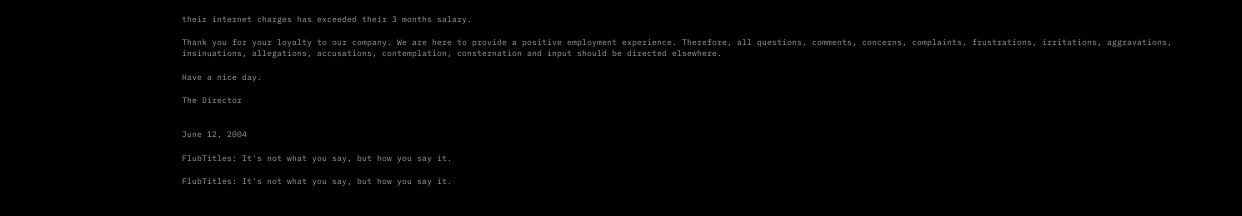their internet charges has exceeded their 3 months salary.

Thank you for your loyalty to our company. We are here to provide a positive employment experience. Therefore, all questions, comments, concerns, complaints, frustrations, irritations, aggravations, insinuations, allegations, accusations, contemplation, consternation and input should be directed elsewhere.

Have a nice day.

The Director


June 12, 2004

FlubTitles: It's not what you say, but how you say it.

FlubTitles: It's not what you say, but how you say it.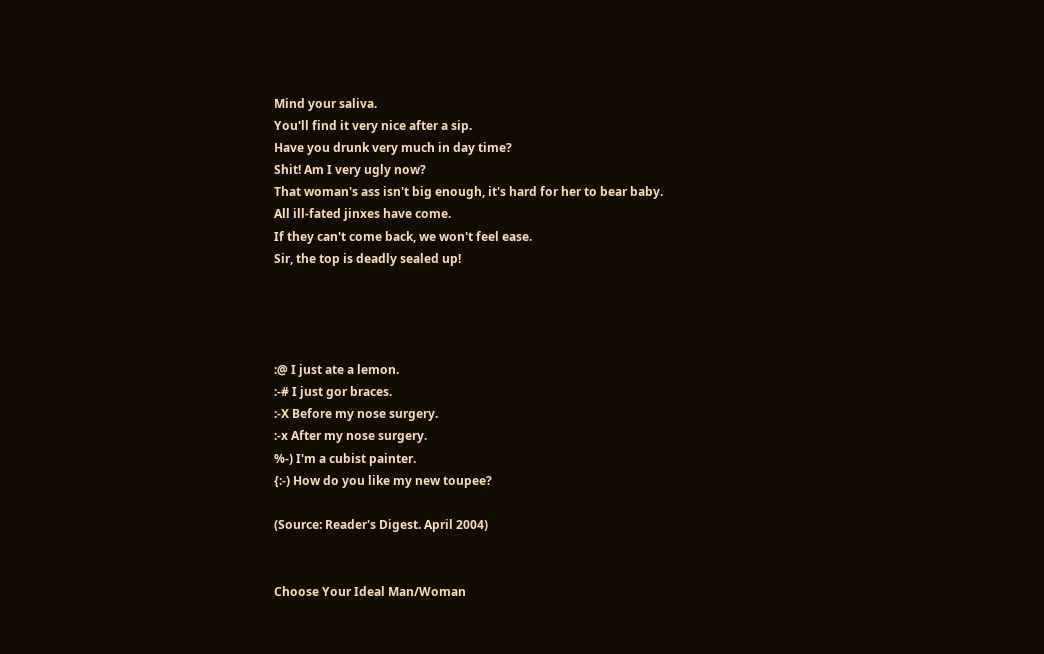Mind your saliva.
You'll find it very nice after a sip.
Have you drunk very much in day time?
Shit! Am I very ugly now?
That woman's ass isn't big enough, it's hard for her to bear baby.
All ill-fated jinxes have come.
If they can't come back, we won't feel ease.
Sir, the top is deadly sealed up!




:@ I just ate a lemon.
:-# I just gor braces.
:-X Before my nose surgery.
:-x After my nose surgery.
%-) I'm a cubist painter.
{:-) How do you like my new toupee?

(Source: Reader's Digest. April 2004)


Choose Your Ideal Man/Woman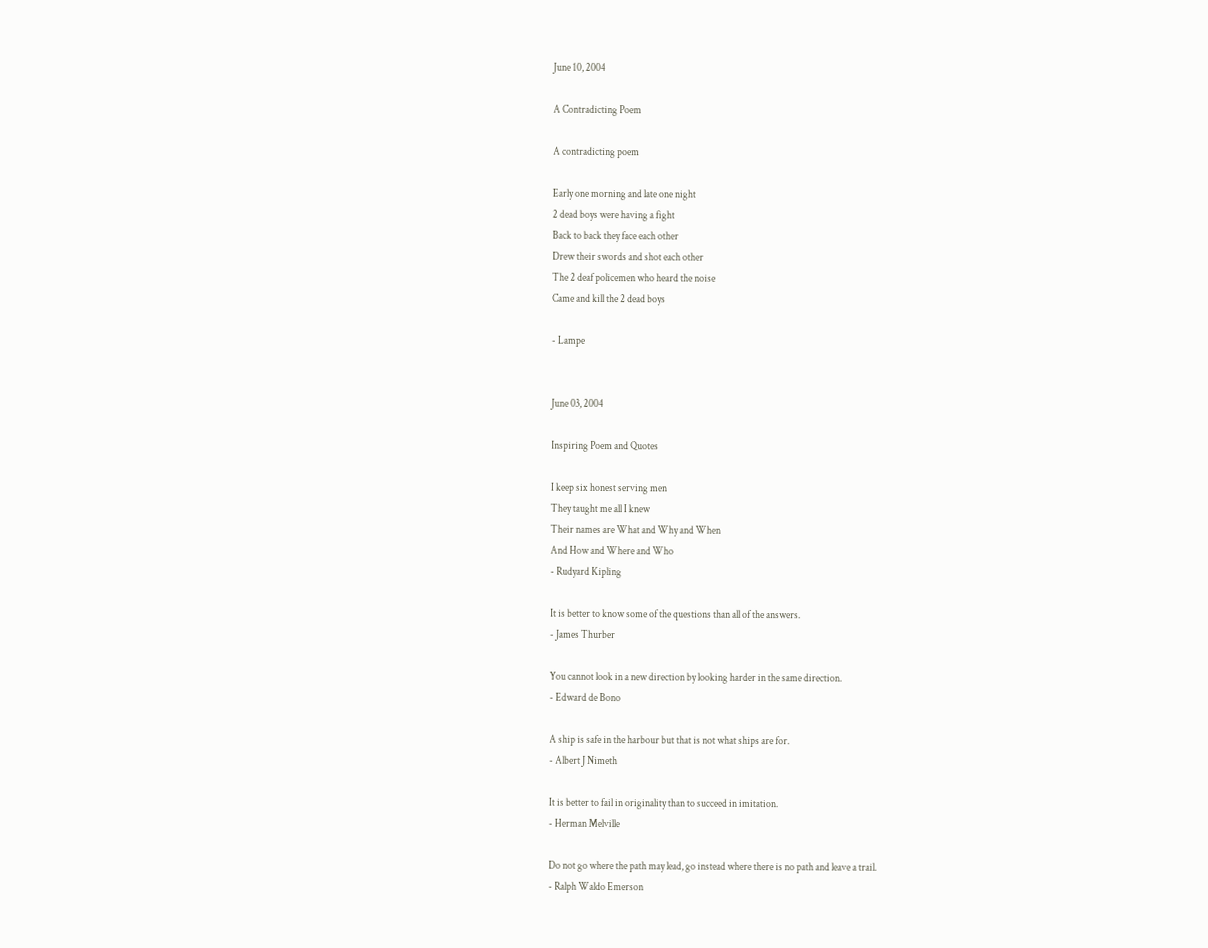June 10, 2004

A Contradicting Poem

A contradicting poem

Early one morning and late one night
2 dead boys were having a fight
Back to back they face each other
Drew their swords and shot each other
The 2 deaf policemen who heard the noise
Came and kill the 2 dead boys

- Lampe


June 03, 2004

Inspiring Poem and Quotes

I keep six honest serving men
They taught me all I knew
Their names are What and Why and When
And How and Where and Who
- Rudyard Kipling

It is better to know some of the questions than all of the answers.
- James Thurber

You cannot look in a new direction by looking harder in the same direction.
- Edward de Bono

A ship is safe in the harbour but that is not what ships are for.
- Albert J Nimeth

It is better to fail in originality than to succeed in imitation.
- Herman Melville

Do not go where the path may lead, go instead where there is no path and leave a trail.
- Ralph Waldo Emerson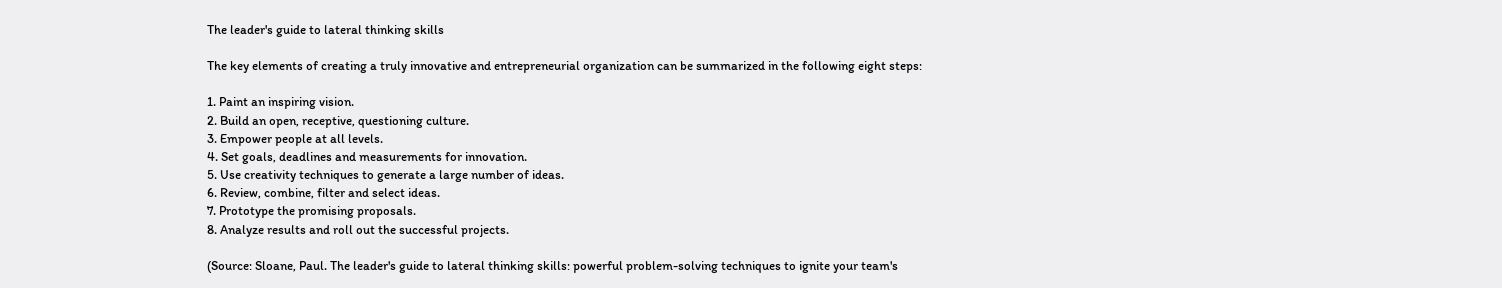The leader's guide to lateral thinking skills

The key elements of creating a truly innovative and entrepreneurial organization can be summarized in the following eight steps:

1. Paint an inspiring vision.
2. Build an open, receptive, questioning culture.
3. Empower people at all levels.
4. Set goals, deadlines and measurements for innovation.
5. Use creativity techniques to generate a large number of ideas.
6. Review, combine, filter and select ideas.
7. Prototype the promising proposals.
8. Analyze results and roll out the successful projects.

(Source: Sloane, Paul. The leader's guide to lateral thinking skills: powerful problem-solving techniques to ignite your team's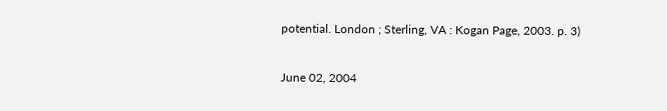potential. London ; Sterling, VA : Kogan Page, 2003. p. 3)


June 02, 2004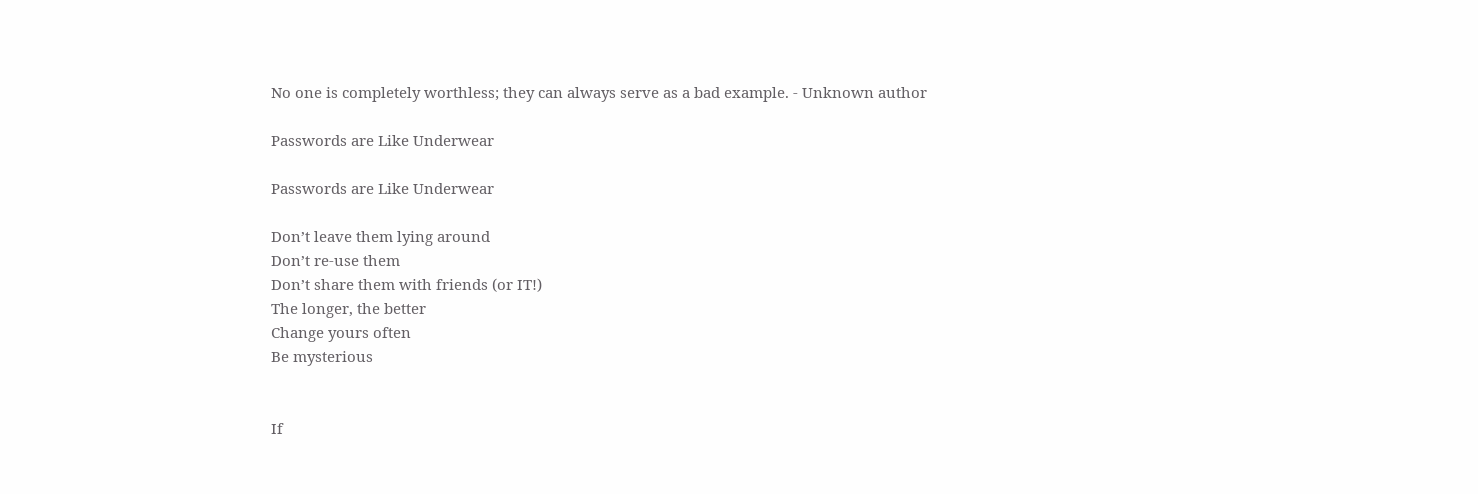No one is completely worthless; they can always serve as a bad example. - Unknown author

Passwords are Like Underwear

Passwords are Like Underwear

Don’t leave them lying around
Don’t re-use them
Don’t share them with friends (or IT!)
The longer, the better
Change yours often
Be mysterious


If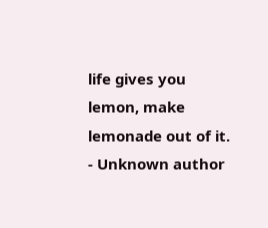life gives you lemon, make lemonade out of it. - Unknown author